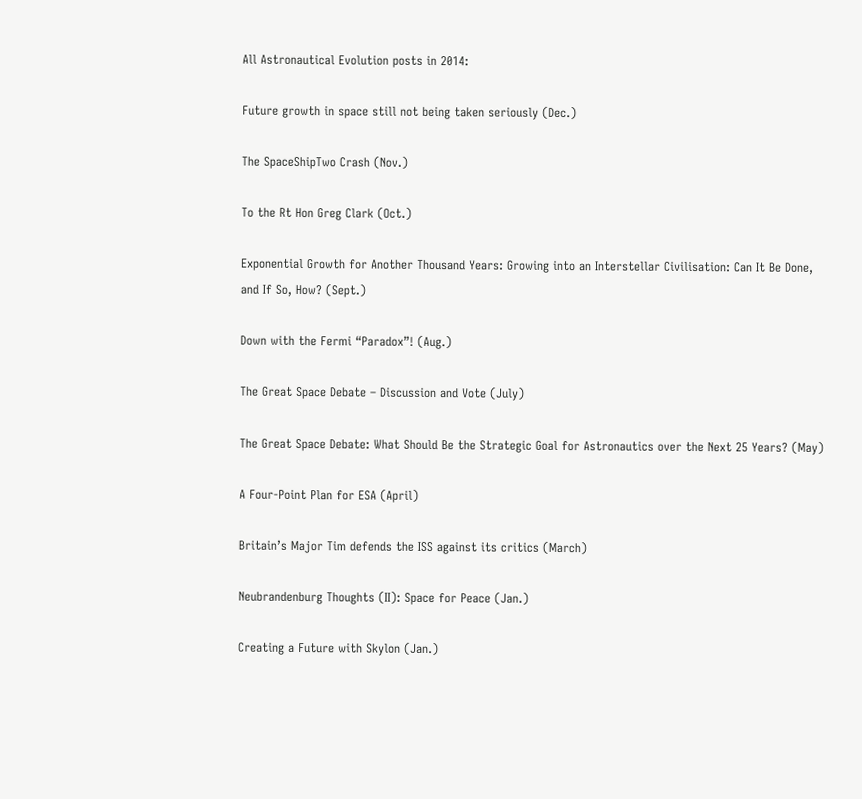All Astronautical Evolution posts in 2014:

Future growth in space still not being taken seriously (Dec.)

The SpaceShipTwo Crash (Nov.)

To the Rt Hon Greg Clark (Oct.)

Exponential Growth for Another Thousand Years: Growing into an Interstellar Civilisation: Can It Be Done, and If So, How? (Sept.)

Down with the Fermi “Paradox”! (Aug.)

The Great Space Debate – Discussion and Vote (July)

The Great Space Debate: What Should Be the Strategic Goal for Astronautics over the Next 25 Years? (May)

A Four-Point Plan for ESA (April)

Britain’s Major Tim defends the ISS against its critics (March)

Neubrandenburg Thoughts (II): Space for Peace (Jan.)

Creating a Future with Skylon (Jan.)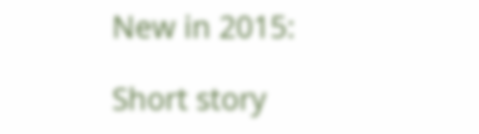New in 2015:

Short story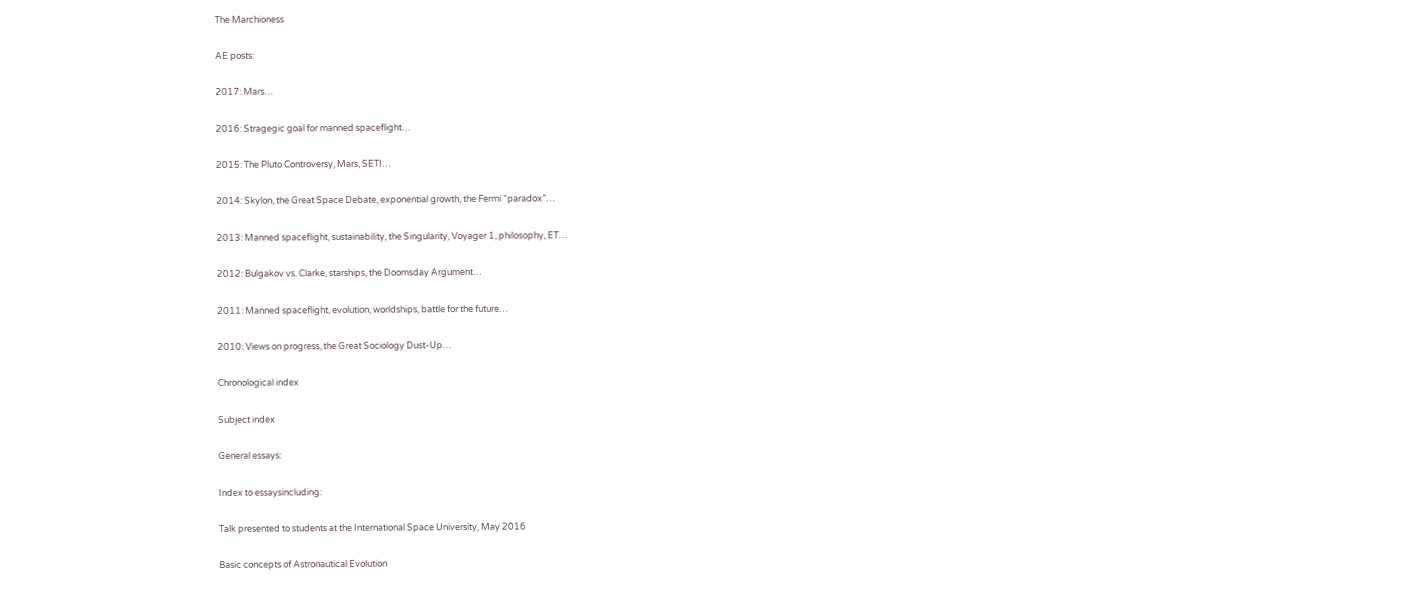The Marchioness

AE posts:

2017: Mars…

2016: Stragegic goal for manned spaceflight…

2015: The Pluto Controversy, Mars, SETI…

2014: Skylon, the Great Space Debate, exponential growth, the Fermi “paradox”…

2013: Manned spaceflight, sustainability, the Singularity, Voyager 1, philosophy, ET…

2012: Bulgakov vs. Clarke, starships, the Doomsday Argument…

2011: Manned spaceflight, evolution, worldships, battle for the future…

2010: Views on progress, the Great Sociology Dust-Up…

Chronological index

Subject index

General essays:

Index to essaysincluding:

Talk presented to students at the International Space University, May 2016

Basic concepts of Astronautical Evolution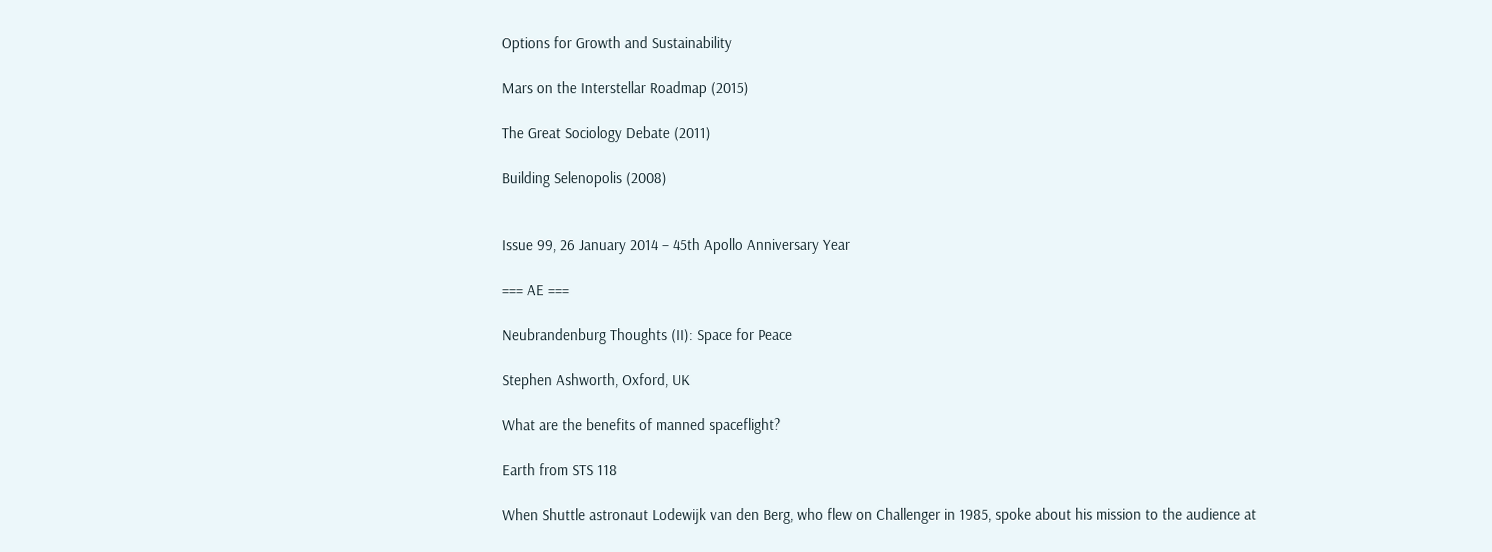Options for Growth and Sustainability

Mars on the Interstellar Roadmap (2015)

The Great Sociology Debate (2011)

Building Selenopolis (2008)


Issue 99, 26 January 2014 – 45th Apollo Anniversary Year

=== AE ===

Neubrandenburg Thoughts (II): Space for Peace

Stephen Ashworth, Oxford, UK

What are the benefits of manned spaceflight?

Earth from STS 118

When Shuttle astronaut Lodewijk van den Berg, who flew on Challenger in 1985, spoke about his mission to the audience at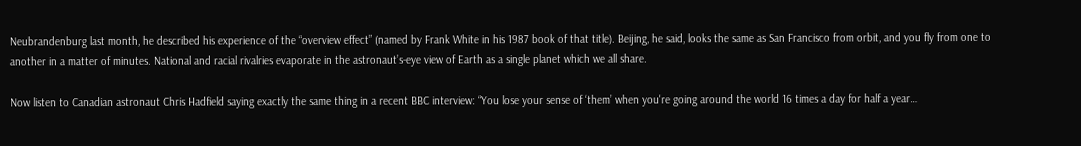Neubrandenburg last month, he described his experience of the “overview effect” (named by Frank White in his 1987 book of that title). Beijing, he said, looks the same as San Francisco from orbit, and you fly from one to another in a matter of minutes. National and racial rivalries evaporate in the astronaut’s-eye view of Earth as a single planet which we all share.

Now listen to Canadian astronaut Chris Hadfield saying exactly the same thing in a recent BBC interview: “You lose your sense of ‘them’ when you're going around the world 16 times a day for half a year…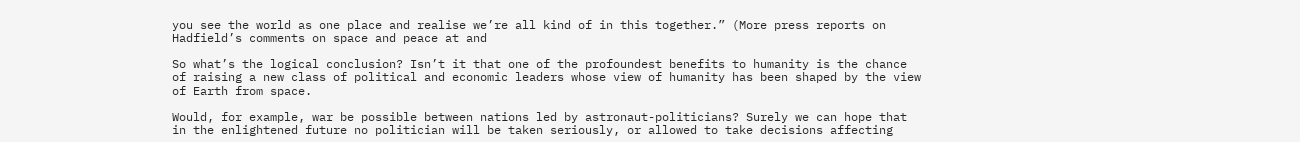you see the world as one place and realise we’re all kind of in this together.” (More press reports on Hadfield’s comments on space and peace at and

So what’s the logical conclusion? Isn’t it that one of the profoundest benefits to humanity is the chance of raising a new class of political and economic leaders whose view of humanity has been shaped by the view of Earth from space.

Would, for example, war be possible between nations led by astronaut-politicians? Surely we can hope that in the enlightened future no politician will be taken seriously, or allowed to take decisions affecting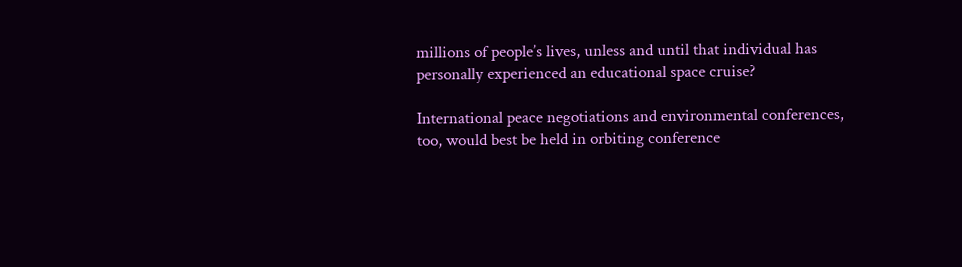millions of people’s lives, unless and until that individual has personally experienced an educational space cruise?

International peace negotiations and environmental conferences, too, would best be held in orbiting conference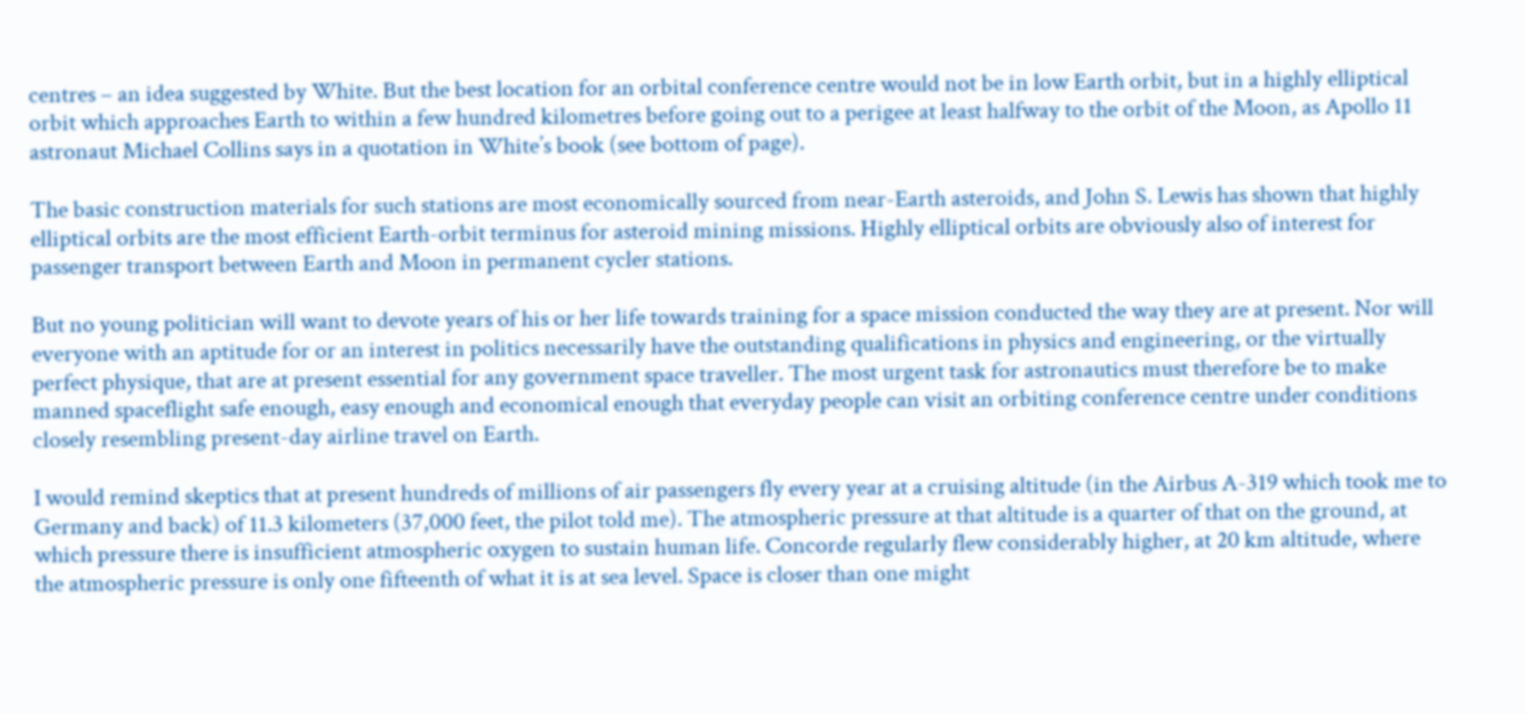centres – an idea suggested by White. But the best location for an orbital conference centre would not be in low Earth orbit, but in a highly elliptical orbit which approaches Earth to within a few hundred kilometres before going out to a perigee at least halfway to the orbit of the Moon, as Apollo 11 astronaut Michael Collins says in a quotation in White’s book (see bottom of page).

The basic construction materials for such stations are most economically sourced from near-Earth asteroids, and John S. Lewis has shown that highly elliptical orbits are the most efficient Earth-orbit terminus for asteroid mining missions. Highly elliptical orbits are obviously also of interest for passenger transport between Earth and Moon in permanent cycler stations.

But no young politician will want to devote years of his or her life towards training for a space mission conducted the way they are at present. Nor will everyone with an aptitude for or an interest in politics necessarily have the outstanding qualifications in physics and engineering, or the virtually perfect physique, that are at present essential for any government space traveller. The most urgent task for astronautics must therefore be to make manned spaceflight safe enough, easy enough and economical enough that everyday people can visit an orbiting conference centre under conditions closely resembling present-day airline travel on Earth.

I would remind skeptics that at present hundreds of millions of air passengers fly every year at a cruising altitude (in the Airbus A-319 which took me to Germany and back) of 11.3 kilometers (37,000 feet, the pilot told me). The atmospheric pressure at that altitude is a quarter of that on the ground, at which pressure there is insufficient atmospheric oxygen to sustain human life. Concorde regularly flew considerably higher, at 20 km altitude, where the atmospheric pressure is only one fifteenth of what it is at sea level. Space is closer than one might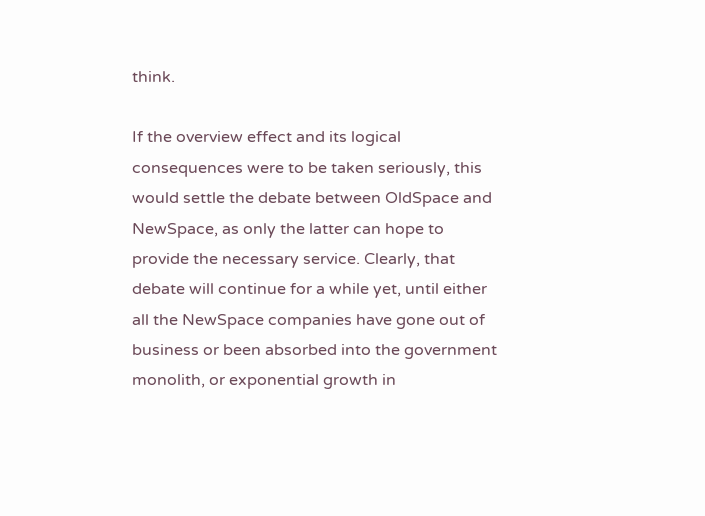think.

If the overview effect and its logical consequences were to be taken seriously, this would settle the debate between OldSpace and NewSpace, as only the latter can hope to provide the necessary service. Clearly, that debate will continue for a while yet, until either all the NewSpace companies have gone out of business or been absorbed into the government monolith, or exponential growth in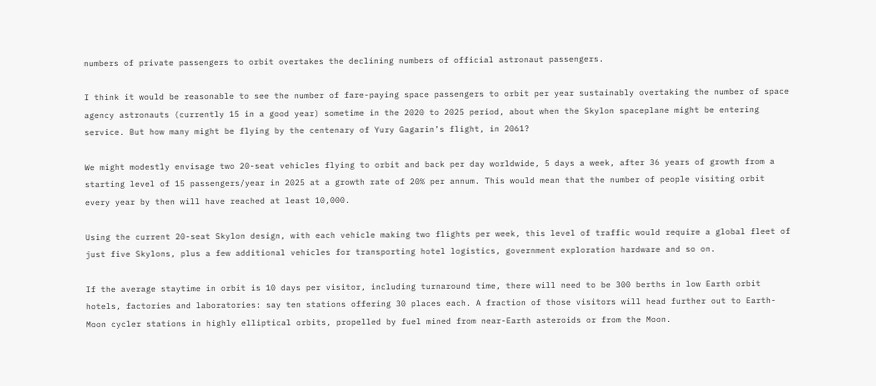numbers of private passengers to orbit overtakes the declining numbers of official astronaut passengers.

I think it would be reasonable to see the number of fare-paying space passengers to orbit per year sustainably overtaking the number of space agency astronauts (currently 15 in a good year) sometime in the 2020 to 2025 period, about when the Skylon spaceplane might be entering service. But how many might be flying by the centenary of Yury Gagarin’s flight, in 2061?

We might modestly envisage two 20-seat vehicles flying to orbit and back per day worldwide, 5 days a week, after 36 years of growth from a starting level of 15 passengers/year in 2025 at a growth rate of 20% per annum. This would mean that the number of people visiting orbit every year by then will have reached at least 10,000.

Using the current 20-seat Skylon design, with each vehicle making two flights per week, this level of traffic would require a global fleet of just five Skylons, plus a few additional vehicles for transporting hotel logistics, government exploration hardware and so on.

If the average staytime in orbit is 10 days per visitor, including turnaround time, there will need to be 300 berths in low Earth orbit hotels, factories and laboratories: say ten stations offering 30 places each. A fraction of those visitors will head further out to Earth-Moon cycler stations in highly elliptical orbits, propelled by fuel mined from near-Earth asteroids or from the Moon.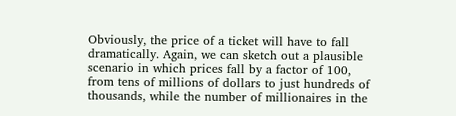Obviously, the price of a ticket will have to fall dramatically. Again, we can sketch out a plausible scenario in which prices fall by a factor of 100, from tens of millions of dollars to just hundreds of thousands, while the number of millionaires in the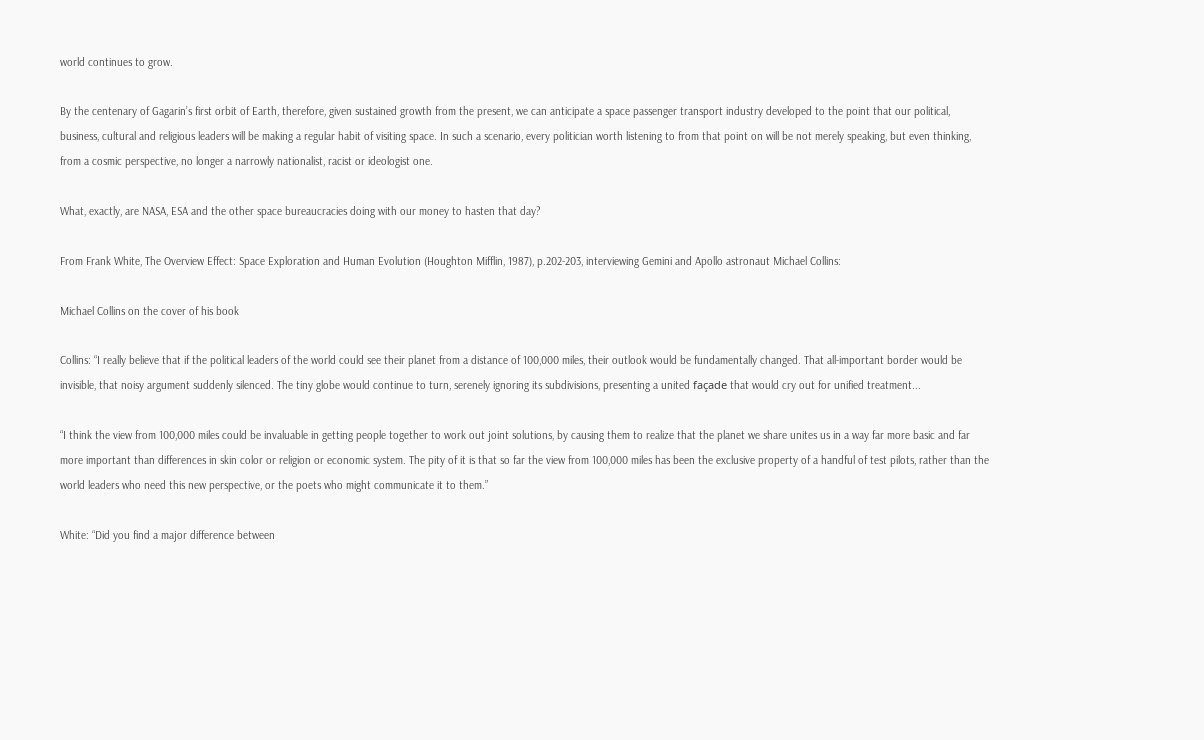world continues to grow.

By the centenary of Gagarin’s first orbit of Earth, therefore, given sustained growth from the present, we can anticipate a space passenger transport industry developed to the point that our political, business, cultural and religious leaders will be making a regular habit of visiting space. In such a scenario, every politician worth listening to from that point on will be not merely speaking, but even thinking, from a cosmic perspective, no longer a narrowly nationalist, racist or ideologist one.

What, exactly, are NASA, ESA and the other space bureaucracies doing with our money to hasten that day?

From Frank White, The Overview Effect: Space Exploration and Human Evolution (Houghton Mifflin, 1987), p.202-203, interviewing Gemini and Apollo astronaut Michael Collins:

Michael Collins on the cover of his book

Collins: “I really believe that if the political leaders of the world could see their planet from a distance of 100,000 miles, their outlook would be fundamentally changed. That all-important border would be invisible, that noisy argument suddenly silenced. The tiny globe would continue to turn, serenely ignoring its subdivisions, presenting a united façade that would cry out for unified treatment...

“I think the view from 100,000 miles could be invaluable in getting people together to work out joint solutions, by causing them to realize that the planet we share unites us in a way far more basic and far more important than differences in skin color or religion or economic system. The pity of it is that so far the view from 100,000 miles has been the exclusive property of a handful of test pilots, rather than the world leaders who need this new perspective, or the poets who might communicate it to them.”

White: “Did you find a major difference between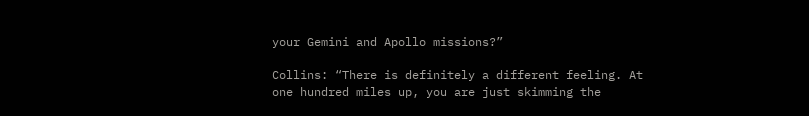your Gemini and Apollo missions?”

Collins: “There is definitely a different feeling. At one hundred miles up, you are just skimming the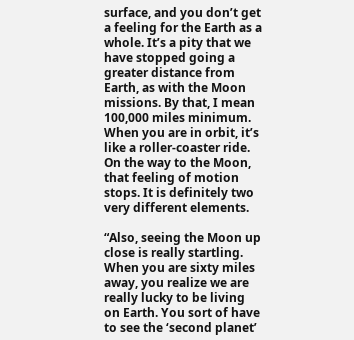surface, and you don’t get a feeling for the Earth as a whole. It’s a pity that we have stopped going a greater distance from Earth, as with the Moon missions. By that, I mean 100,000 miles minimum. When you are in orbit, it’s like a roller-coaster ride. On the way to the Moon, that feeling of motion stops. It is definitely two very different elements.

“Also, seeing the Moon up close is really startling. When you are sixty miles away, you realize we are really lucky to be living on Earth. You sort of have to see the ‘second planet’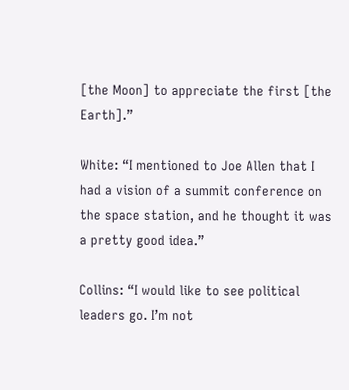[the Moon] to appreciate the first [the Earth].”

White: “I mentioned to Joe Allen that I had a vision of a summit conference on the space station, and he thought it was a pretty good idea.”

Collins: “I would like to see political leaders go. I’m not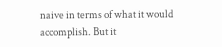naive in terms of what it would accomplish. But it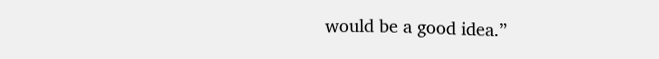would be a good idea.”